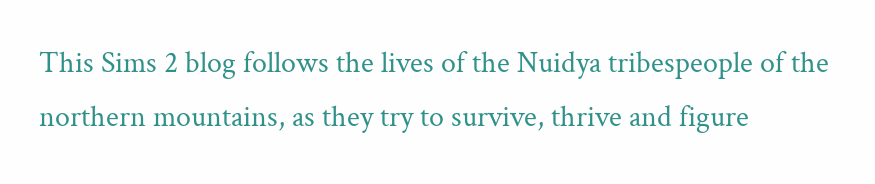This Sims 2 blog follows the lives of the Nuidya tribespeople of the northern mountains, as they try to survive, thrive and figure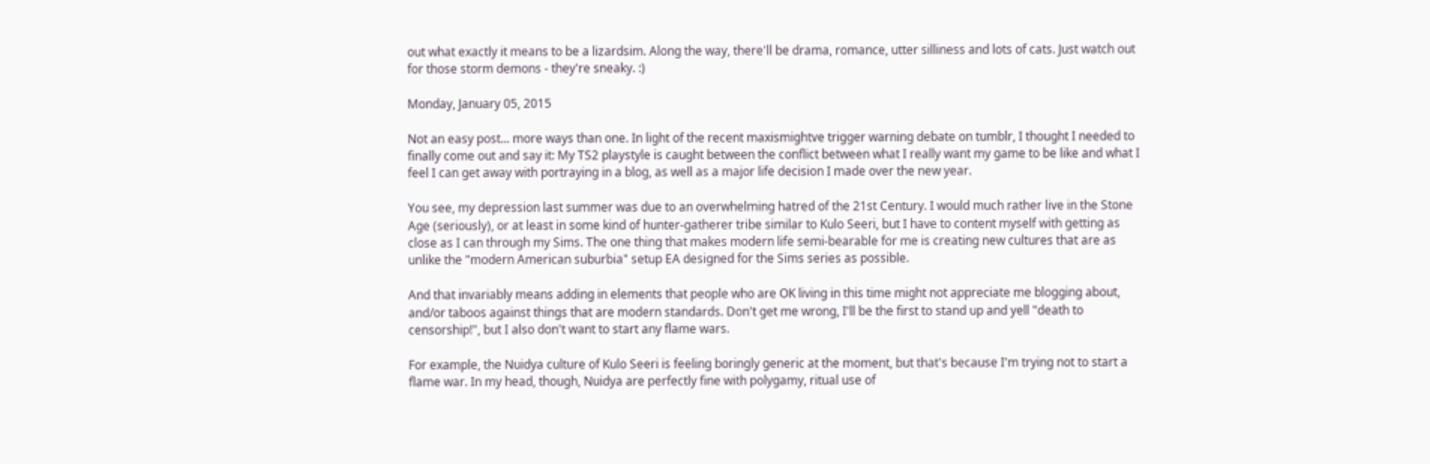out what exactly it means to be a lizardsim. Along the way, there'll be drama, romance, utter silliness and lots of cats. Just watch out for those storm demons - they're sneaky. :)

Monday, January 05, 2015

Not an easy post... more ways than one. In light of the recent maxismightve trigger warning debate on tumblr, I thought I needed to finally come out and say it: My TS2 playstyle is caught between the conflict between what I really want my game to be like and what I feel I can get away with portraying in a blog, as well as a major life decision I made over the new year.

You see, my depression last summer was due to an overwhelming hatred of the 21st Century. I would much rather live in the Stone Age (seriously), or at least in some kind of hunter-gatherer tribe similar to Kulo Seeri, but I have to content myself with getting as close as I can through my Sims. The one thing that makes modern life semi-bearable for me is creating new cultures that are as unlike the "modern American suburbia" setup EA designed for the Sims series as possible.

And that invariably means adding in elements that people who are OK living in this time might not appreciate me blogging about, and/or taboos against things that are modern standards. Don't get me wrong, I'll be the first to stand up and yell "death to censorship!", but I also don't want to start any flame wars.

For example, the Nuidya culture of Kulo Seeri is feeling boringly generic at the moment, but that's because I'm trying not to start a flame war. In my head, though, Nuidya are perfectly fine with polygamy, ritual use of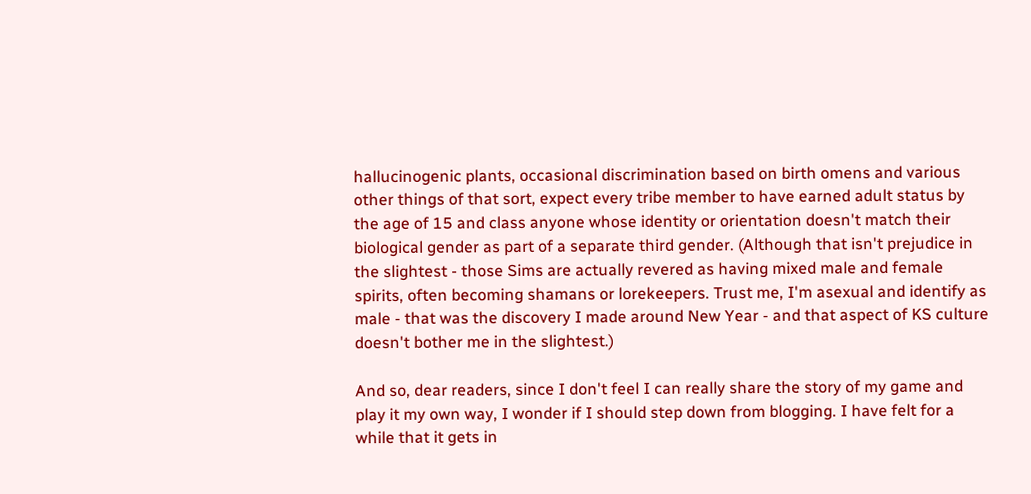hallucinogenic plants, occasional discrimination based on birth omens and various other things of that sort, expect every tribe member to have earned adult status by the age of 15 and class anyone whose identity or orientation doesn't match their biological gender as part of a separate third gender. (Although that isn't prejudice in the slightest - those Sims are actually revered as having mixed male and female spirits, often becoming shamans or lorekeepers. Trust me, I'm asexual and identify as male - that was the discovery I made around New Year - and that aspect of KS culture doesn't bother me in the slightest.)

And so, dear readers, since I don't feel I can really share the story of my game and play it my own way, I wonder if I should step down from blogging. I have felt for a while that it gets in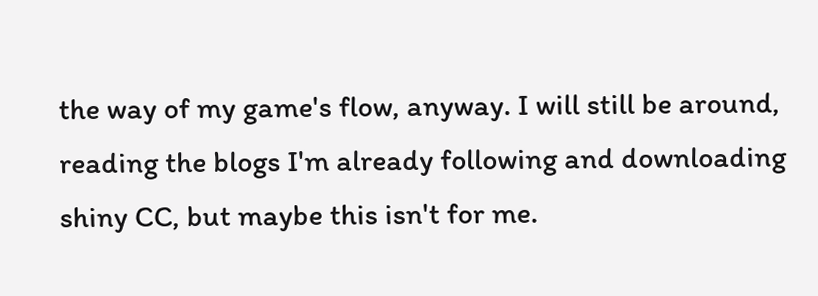the way of my game's flow, anyway. I will still be around, reading the blogs I'm already following and downloading shiny CC, but maybe this isn't for me.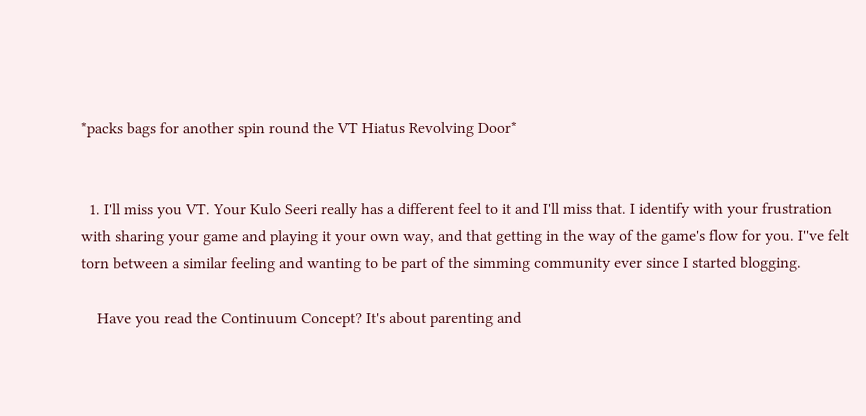*packs bags for another spin round the VT Hiatus Revolving Door*


  1. I'll miss you VT. Your Kulo Seeri really has a different feel to it and I'll miss that. I identify with your frustration with sharing your game and playing it your own way, and that getting in the way of the game's flow for you. I''ve felt torn between a similar feeling and wanting to be part of the simming community ever since I started blogging.

    Have you read the Continuum Concept? It's about parenting and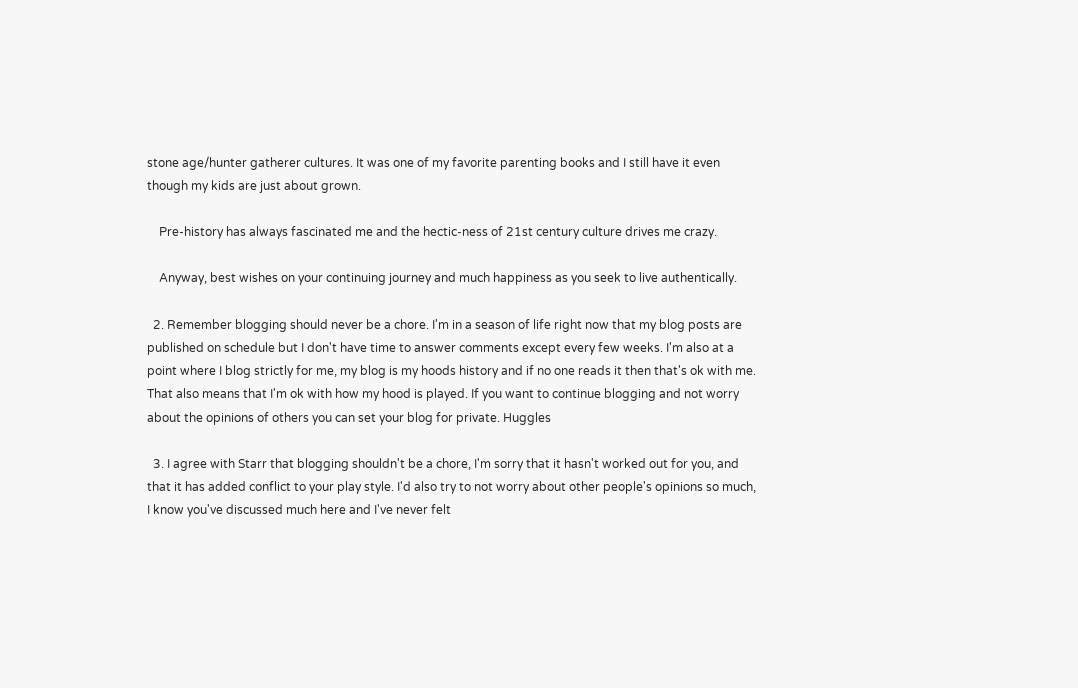stone age/hunter gatherer cultures. It was one of my favorite parenting books and I still have it even though my kids are just about grown.

    Pre-history has always fascinated me and the hectic-ness of 21st century culture drives me crazy.

    Anyway, best wishes on your continuing journey and much happiness as you seek to live authentically.

  2. Remember blogging should never be a chore. I'm in a season of life right now that my blog posts are published on schedule but I don't have time to answer comments except every few weeks. I'm also at a point where I blog strictly for me, my blog is my hoods history and if no one reads it then that's ok with me. That also means that I'm ok with how my hood is played. If you want to continue blogging and not worry about the opinions of others you can set your blog for private. Huggles

  3. I agree with Starr that blogging shouldn't be a chore, I'm sorry that it hasn't worked out for you, and that it has added conflict to your play style. I'd also try to not worry about other people's opinions so much, I know you've discussed much here and I've never felt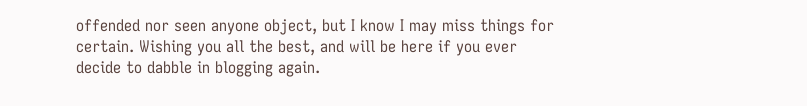offended nor seen anyone object, but I know I may miss things for certain. Wishing you all the best, and will be here if you ever decide to dabble in blogging again.